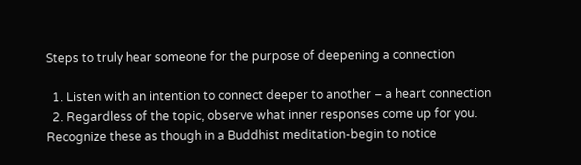Steps to truly hear someone for the purpose of deepening a connection

  1. Listen with an intention to connect deeper to another – a heart connection
  2. Regardless of the topic, observe what inner responses come up for you. Recognize these as though in a Buddhist meditation-begin to notice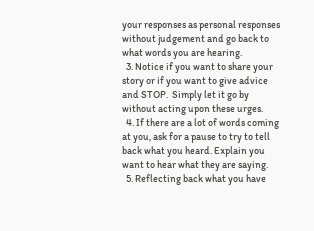your responses as personal responses without judgement and go back to what words you are hearing.
  3. Notice if you want to share your story or if you want to give advice and STOP.  Simply let it go by without acting upon these urges.
  4. If there are a lot of words coming at you, ask for a pause to try to tell back what you heard. Explain you want to hear what they are saying.
  5. Reflecting back what you have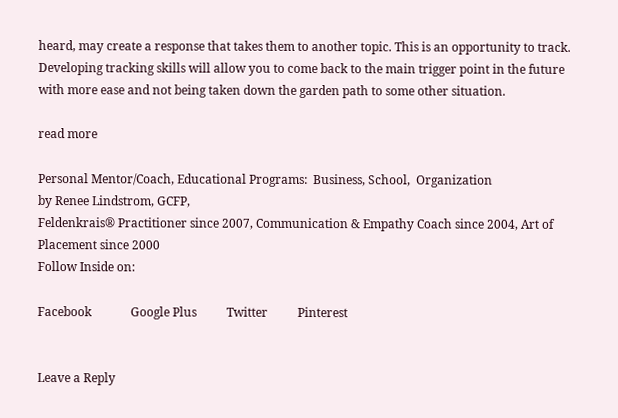heard, may create a response that takes them to another topic. This is an opportunity to track. Developing tracking skills will allow you to come back to the main trigger point in the future with more ease and not being taken down the garden path to some other situation.

read more

Personal Mentor/Coach, Educational Programs:  Business, School,  Organization
by Renee Lindstrom, GCFP,
Feldenkrais® Practitioner since 2007, Communication & Empathy Coach since 2004, Art of Placement since 2000
Follow Inside on:

Facebook             Google Plus          Twitter          Pinterest


Leave a Reply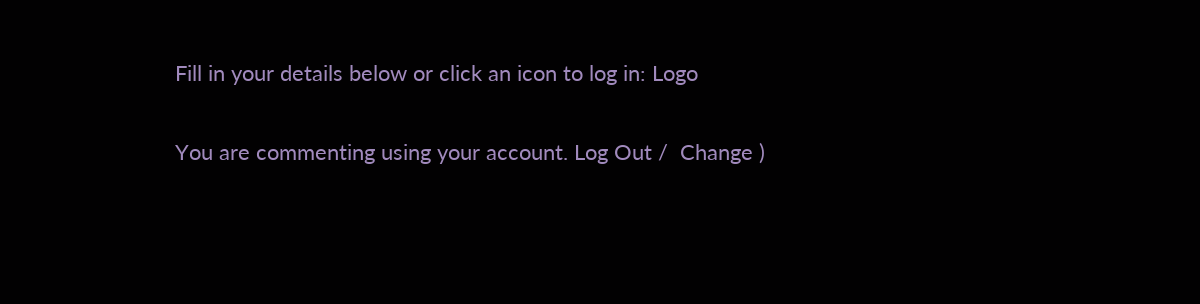Fill in your details below or click an icon to log in: Logo

You are commenting using your account. Log Out /  Change )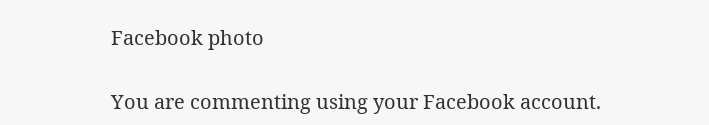Facebook photo

You are commenting using your Facebook account.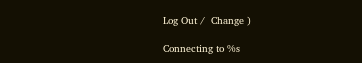Log Out /  Change )

Connecting to %s